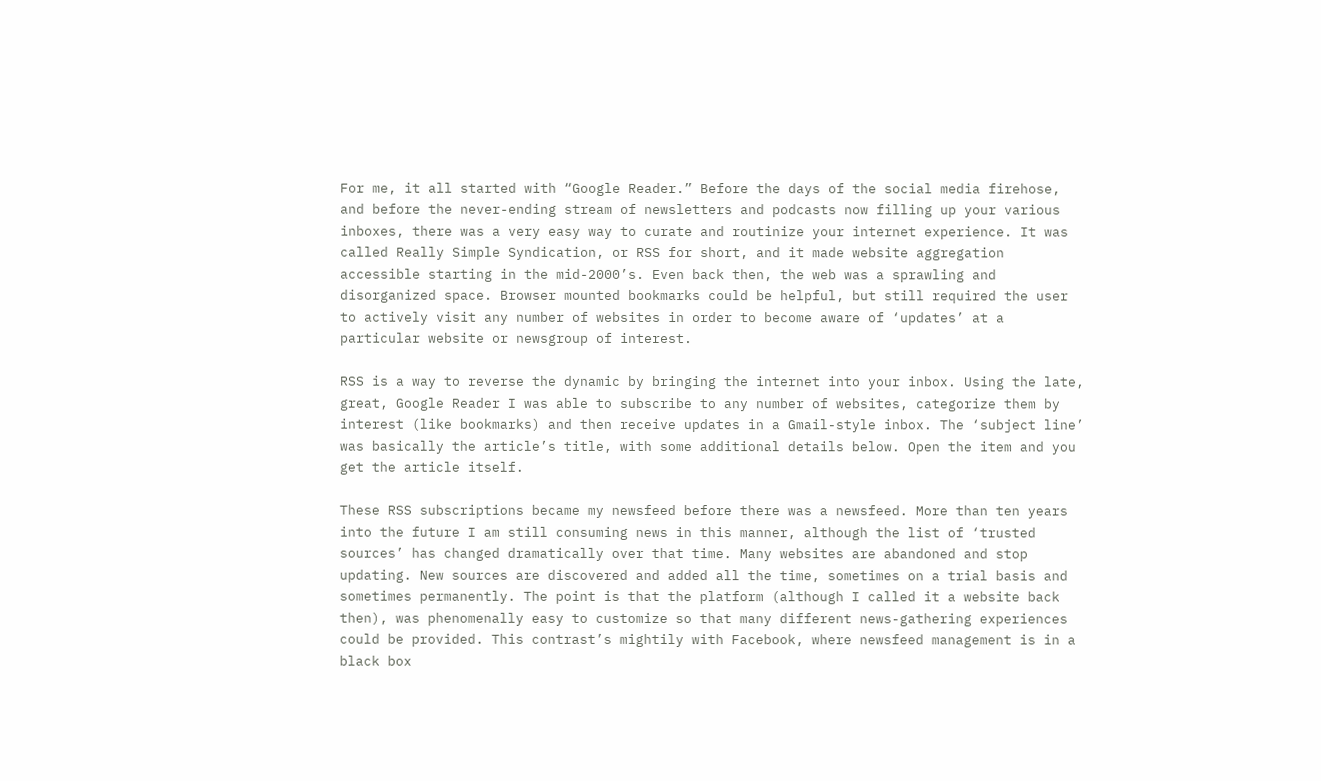For me, it all started with “Google Reader.” Before the days of the social media firehose, and before the never-ending stream of newsletters and podcasts now filling up your various inboxes, there was a very easy way to curate and routinize your internet experience. It was called Really Simple Syndication, or RSS for short, and it made website aggregation accessible starting in the mid-2000’s. Even back then, the web was a sprawling and disorganized space. Browser mounted bookmarks could be helpful, but still required the user to actively visit any number of websites in order to become aware of ‘updates’ at a particular website or newsgroup of interest.

RSS is a way to reverse the dynamic by bringing the internet into your inbox. Using the late, great, Google Reader I was able to subscribe to any number of websites, categorize them by interest (like bookmarks) and then receive updates in a Gmail-style inbox. The ‘subject line’ was basically the article’s title, with some additional details below. Open the item and you get the article itself.

These RSS subscriptions became my newsfeed before there was a newsfeed. More than ten years into the future I am still consuming news in this manner, although the list of ‘trusted sources’ has changed dramatically over that time. Many websites are abandoned and stop updating. New sources are discovered and added all the time, sometimes on a trial basis and sometimes permanently. The point is that the platform (although I called it a website back then), was phenomenally easy to customize so that many different news-gathering experiences could be provided. This contrast’s mightily with Facebook, where newsfeed management is in a black box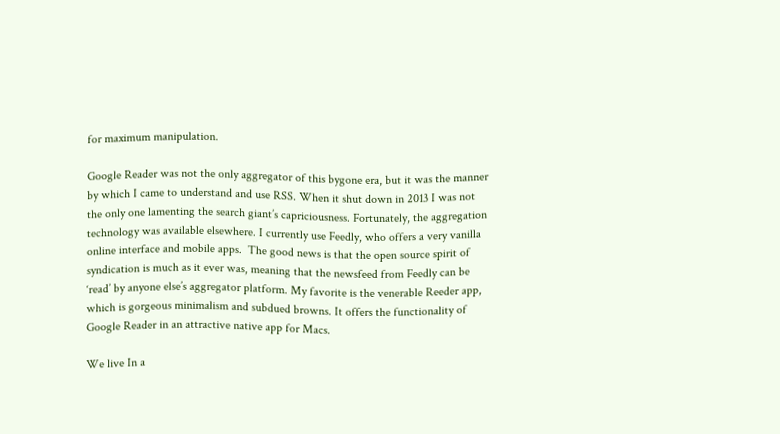for maximum manipulation.

Google Reader was not the only aggregator of this bygone era, but it was the manner by which I came to understand and use RSS. When it shut down in 2013 I was not the only one lamenting the search giant’s capriciousness. Fortunately, the aggregation technology was available elsewhere. I currently use Feedly, who offers a very vanilla online interface and mobile apps.  The good news is that the open source spirit of syndication is much as it ever was, meaning that the newsfeed from Feedly can be ‘read’ by anyone else’s aggregator platform. My favorite is the venerable Reeder app, which is gorgeous minimalism and subdued browns. It offers the functionality of Google Reader in an attractive native app for Macs.

We live In a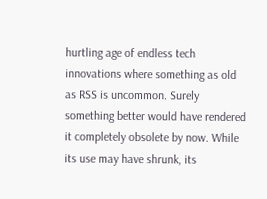hurtling age of endless tech innovations where something as old as RSS is uncommon. Surely something better would have rendered it completely obsolete by now. While its use may have shrunk, its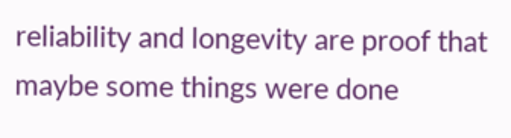reliability and longevity are proof that maybe some things were done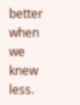better when we knew less.